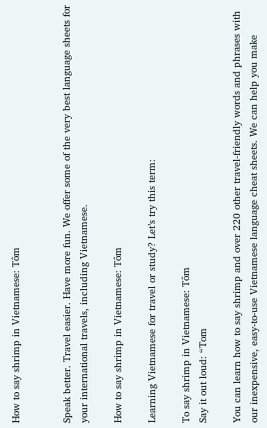How to say shrimp in Vietnamese: Tôm


Speak better. Travel easier. Have more fun. We offer some of the very best language sheets for your international travels, including Vietnamese.

How to say shrimp in Vietnamese: Tôm

Learning Vietnamese for travel or study? Let’s try this term:

To say shrimp in Vietnamese: Tôm
Say it out loud: “Tom

You can learn how to say shrimp and over 220 other travel-friendly words and phrases with our inexpensive, easy-to-use Vietnamese language cheat sheets. We can help you make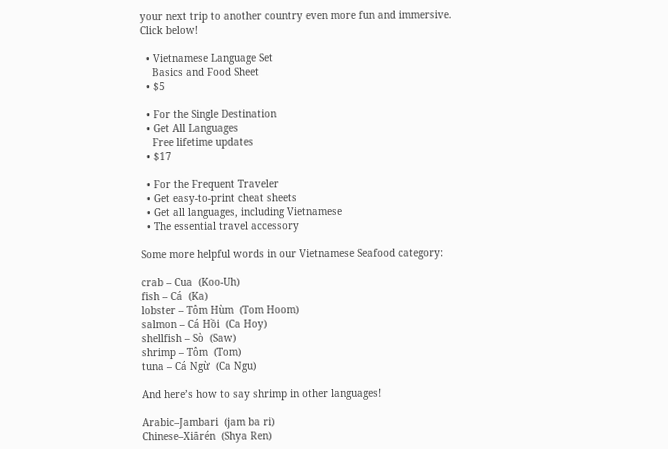your next trip to another country even more fun and immersive. Click below!

  • Vietnamese Language Set
    Basics and Food Sheet
  • $5

  • For the Single Destination
  • Get All Languages
    Free lifetime updates
  • $17

  • For the Frequent Traveler
  • Get easy-to-print cheat sheets
  • Get all languages, including Vietnamese
  • The essential travel accessory

Some more helpful words in our Vietnamese Seafood category:

crab – Cua  (Koo-Uh)
fish – Cá  (Ka)
lobster – Tôm Hùm  (Tom Hoom)
salmon – Cá Hồi  (Ca Hoy)
shellfish – Sò  (Saw)
shrimp – Tôm  (Tom)
tuna – Cá Ngừ  (Ca Ngu)

And here’s how to say shrimp in other languages!

Arabic–Jambari  (jam ba ri)
Chinese–Xiārén  (Shya Ren)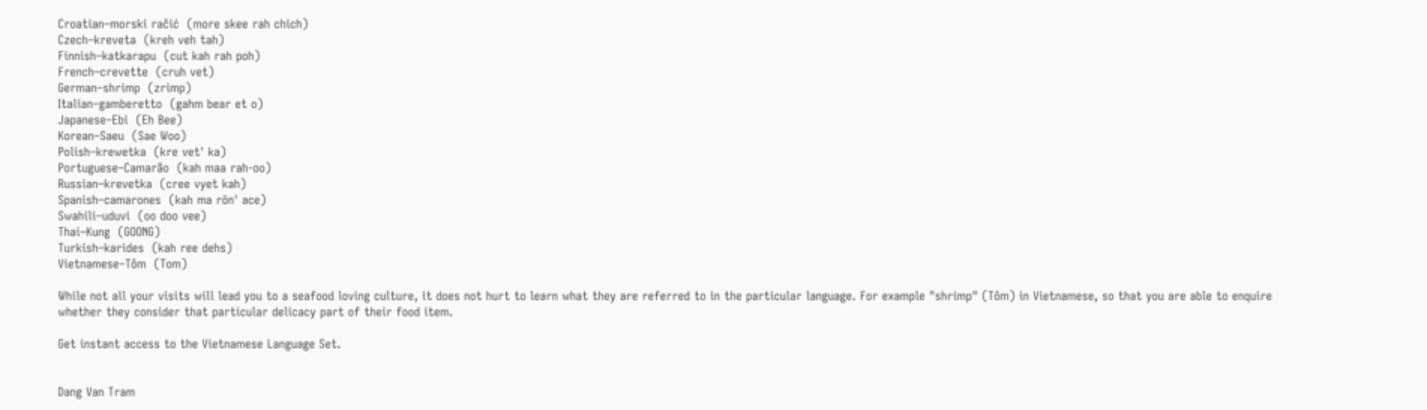Croatian–morski račić  (more skee rah chich)
Czech–kreveta  (kreh veh tah)
Finnish–katkarapu  (cut kah rah poh)
French–crevette  (cruh vet)
German–shrimp  (zrimp)
Italian–gamberetto  (gahm bear et o)
Japanese–Ebi  (Eh Bee)
Korean–Saeu  (Sae Woo)
Polish–krewetka  (kre vet' ka)
Portuguese–Camarão  (kah maa rah-oo)
Russian–krevetka  (cree vyet kah)
Spanish–camarones  (kah ma rōn' ace)
Swahili–uduvi  (oo doo vee)
Thai–Kung  (GOONG)
Turkish–karides  (kah ree dehs)
Vietnamese–Tôm  (Tom)

While not all your visits will lead you to a seafood loving culture, it does not hurt to learn what they are referred to in the particular language. For example "shrimp" (Tôm) in Vietnamese, so that you are able to enquire whether they consider that particular delicacy part of their food item.

Get instant access to the Vietnamese Language Set.


Dang Van Tram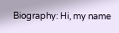Biography: Hi, my name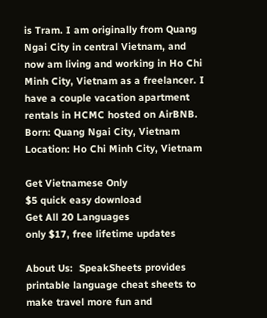is Tram. I am originally from Quang Ngai City in central Vietnam, and now am living and working in Ho Chi Minh City, Vietnam as a freelancer. I have a couple vacation apartment rentals in HCMC hosted on AirBNB.
Born: Quang Ngai City, Vietnam
Location: Ho Chi Minh City, Vietnam

Get Vietnamese Only
$5 quick easy download
Get All 20 Languages
only $17, free lifetime updates

About Us:  SpeakSheets provides printable language cheat sheets to make travel more fun and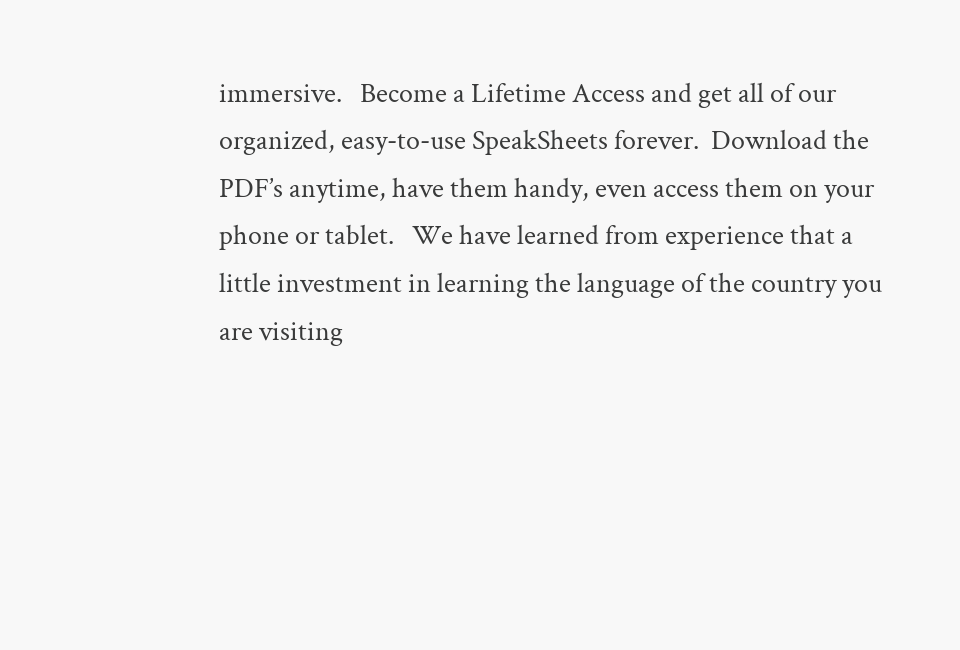immersive.   Become a Lifetime Access and get all of our organized, easy-to-use SpeakSheets forever.  Download the PDF’s anytime, have them handy, even access them on your phone or tablet.   We have learned from experience that a little investment in learning the language of the country you are visiting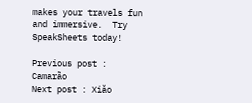makes your travels fun and immersive.  Try SpeakSheets today!

Previous post : Camarão
Next post : Xiǎo